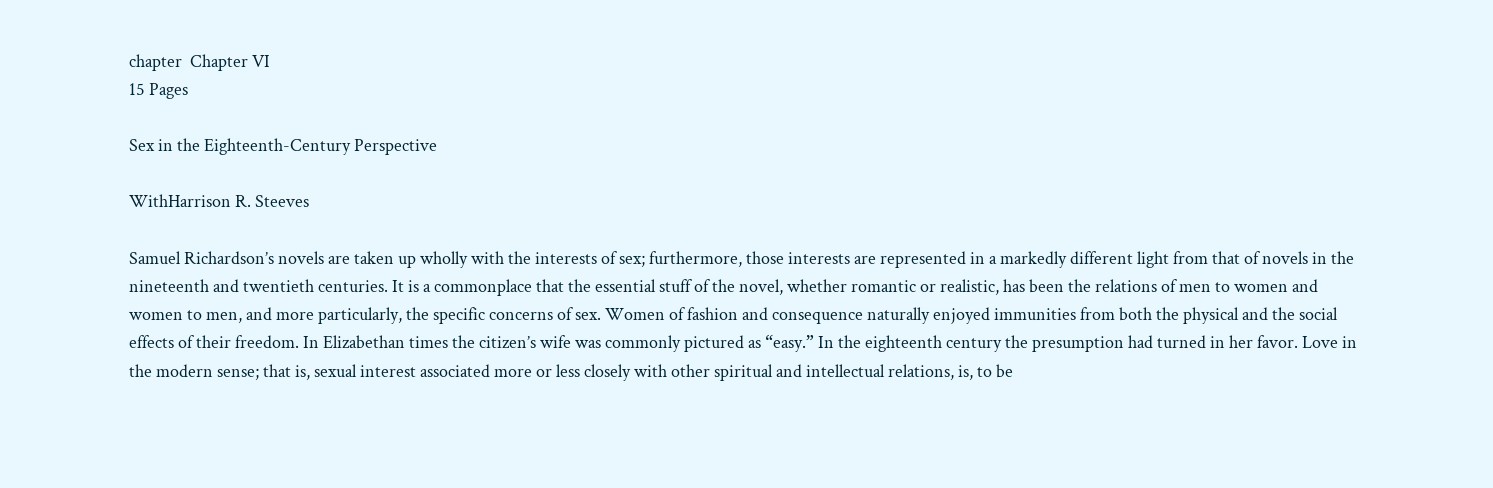chapter  Chapter VI
15 Pages

Sex in the Eighteenth-Century Perspective

WithHarrison R. Steeves

Samuel Richardson’s novels are taken up wholly with the interests of sex; furthermore, those interests are represented in a markedly different light from that of novels in the nineteenth and twentieth centuries. It is a commonplace that the essential stuff of the novel, whether romantic or realistic, has been the relations of men to women and women to men, and more particularly, the specific concerns of sex. Women of fashion and consequence naturally enjoyed immunities from both the physical and the social effects of their freedom. In Elizabethan times the citizen’s wife was commonly pictured as “easy.” In the eighteenth century the presumption had turned in her favor. Love in the modern sense; that is, sexual interest associated more or less closely with other spiritual and intellectual relations, is, to be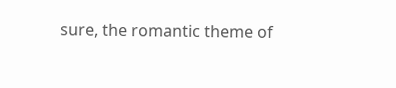sure, the romantic theme of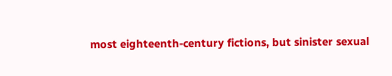most eighteenth-century fictions, but sinister sexual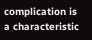complication is a characteristic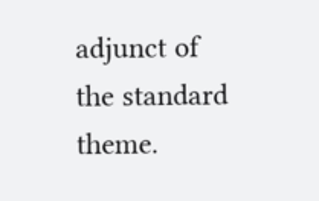adjunct of the standard theme.